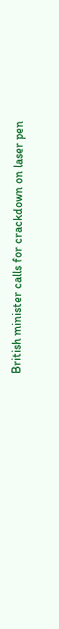British minister calls for crackdown on laser pen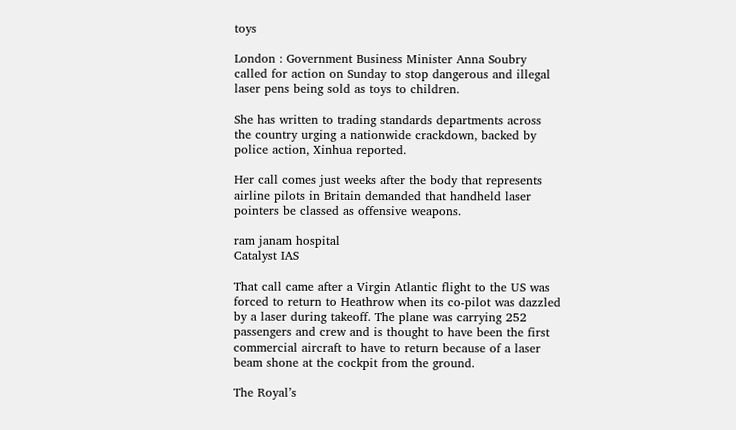toys

London : Government Business Minister Anna Soubry called for action on Sunday to stop dangerous and illegal laser pens being sold as toys to children.

She has written to trading standards departments across the country urging a nationwide crackdown, backed by police action, Xinhua reported.

Her call comes just weeks after the body that represents airline pilots in Britain demanded that handheld laser pointers be classed as offensive weapons.

ram janam hospital
Catalyst IAS

That call came after a Virgin Atlantic flight to the US was forced to return to Heathrow when its co-pilot was dazzled by a laser during takeoff. The plane was carrying 252 passengers and crew and is thought to have been the first commercial aircraft to have to return because of a laser beam shone at the cockpit from the ground.

The Royal’s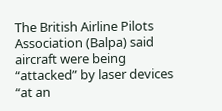The British Airline Pilots Association (Balpa) said aircraft were being “attacked” by laser devices “at an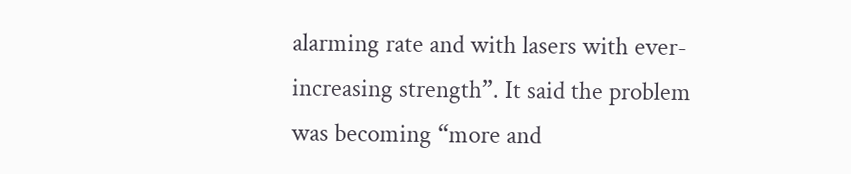alarming rate and with lasers with ever-increasing strength”. It said the problem was becoming “more and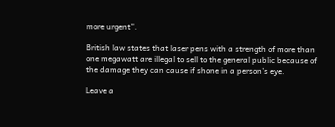more urgent”.

British law states that laser pens with a strength of more than one megawatt are illegal to sell to the general public because of the damage they can cause if shone in a person’s eye.

Leave a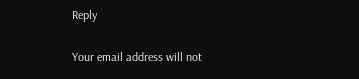Reply

Your email address will not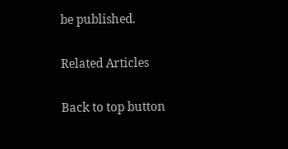be published.

Related Articles

Back to top button